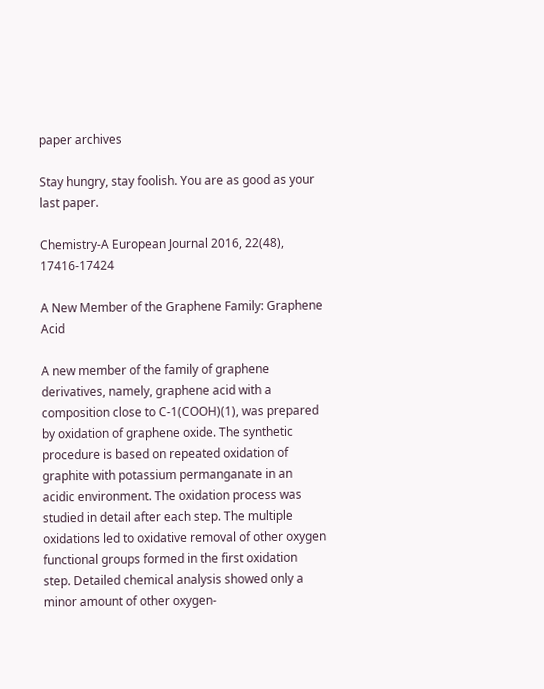paper archives

Stay hungry, stay foolish. You are as good as your last paper.

Chemistry-A European Journal 2016, 22(48), 17416-17424

A New Member of the Graphene Family: Graphene Acid

A new member of the family of graphene derivatives, namely, graphene acid with a composition close to C-1(COOH)(1), was prepared by oxidation of graphene oxide. The synthetic procedure is based on repeated oxidation of graphite with potassium permanganate in an acidic environment. The oxidation process was studied in detail after each step. The multiple oxidations led to oxidative removal of other oxygen functional groups formed in the first oxidation step. Detailed chemical analysis showed only a minor amount of other oxygen-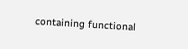containing functional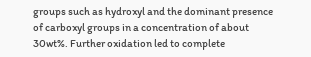groups such as hydroxyl and the dominant presence of carboxyl groups in a concentration of about 30wt%. Further oxidation led to complete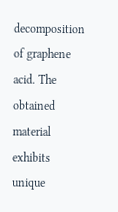decomposition of graphene acid. The obtained material exhibits unique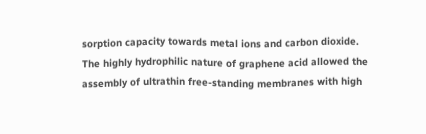sorption capacity towards metal ions and carbon dioxide. The highly hydrophilic nature of graphene acid allowed the assembly of ultrathin free-standing membranes with high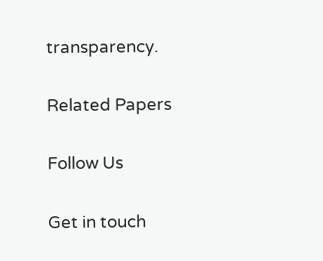transparency.

Related Papers

Follow Us

Get in touch